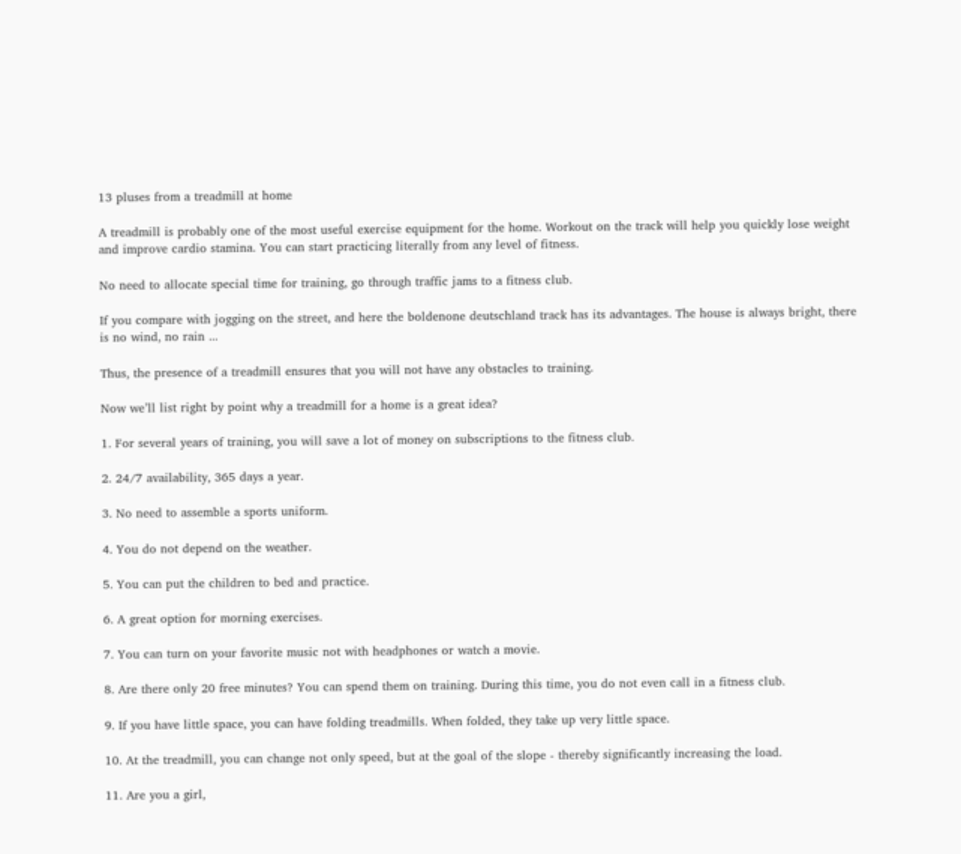13 pluses from a treadmill at home

A treadmill is probably one of the most useful exercise equipment for the home. Workout on the track will help you quickly lose weight and improve cardio stamina. You can start practicing literally from any level of fitness.

No need to allocate special time for training, go through traffic jams to a fitness club.

If you compare with jogging on the street, and here the boldenone deutschland track has its advantages. The house is always bright, there is no wind, no rain ...

Thus, the presence of a treadmill ensures that you will not have any obstacles to training.

Now we’ll list right by point why a treadmill for a home is a great idea?

1. For several years of training, you will save a lot of money on subscriptions to the fitness club.

2. 24/7 availability, 365 days a year.

3. No need to assemble a sports uniform.

4. You do not depend on the weather.

5. You can put the children to bed and practice.

6. A great option for morning exercises.

7. You can turn on your favorite music not with headphones or watch a movie.

8. Are there only 20 free minutes? You can spend them on training. During this time, you do not even call in a fitness club.

9. If you have little space, you can have folding treadmills. When folded, they take up very little space.

10. At the treadmill, you can change not only speed, but at the goal of the slope - thereby significantly increasing the load.

11. Are you a girl,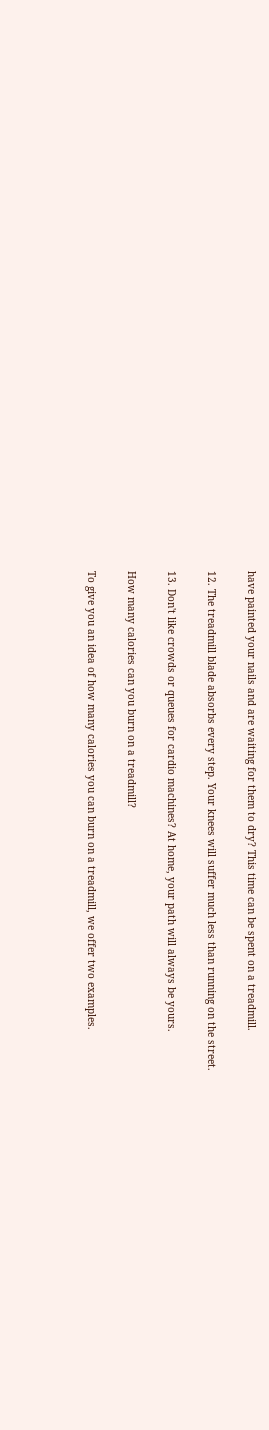have painted your nails and are waiting for them to dry? This time can be spent on a treadmill.

12. The treadmill blade absorbs every step. Your knees will suffer much less than running on the street.

13. Don't like crowds or queues for cardio machines? At home, your path will always be yours.

How many calories can you burn on a treadmill?

To give you an idea of how many calories you can burn on a treadmill, we offer two examples.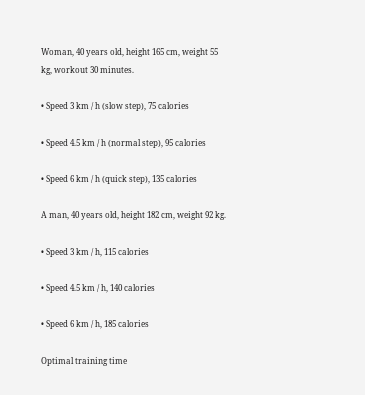Woman, 40 years old, height 165 cm, weight 55 kg, workout 30 minutes.

• Speed 3 km / h (slow step), 75 calories

• Speed 4.5 km / h (normal step), 95 calories

• Speed 6 km / h (quick step), 135 calories

A man, 40 years old, height 182 cm, weight 92 kg.

• Speed 3 km / h, 115 calories

• Speed 4.5 km / h, 140 calories

• Speed 6 km / h, 185 calories

Optimal training time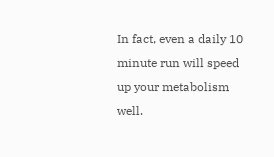In fact, even a daily 10 minute run will speed up your metabolism well.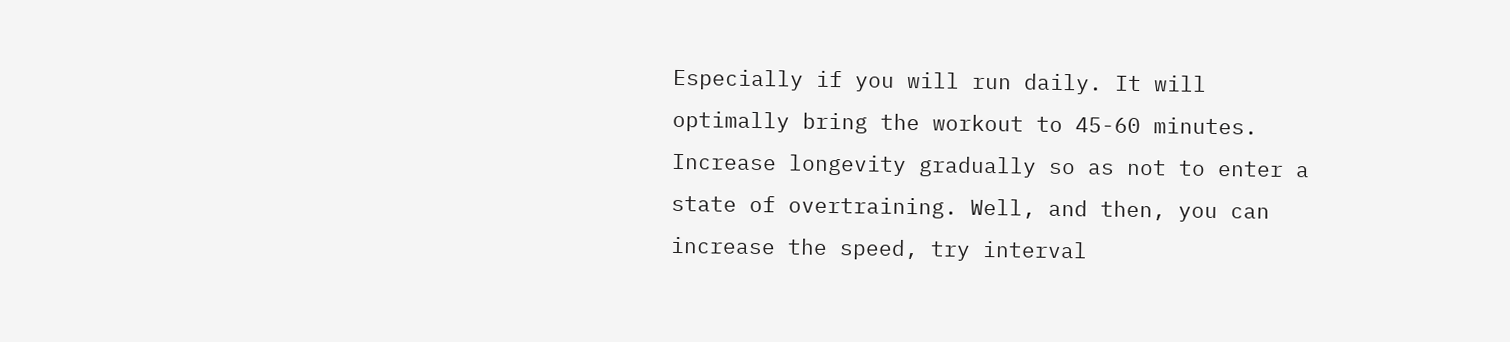Especially if you will run daily. It will optimally bring the workout to 45-60 minutes. Increase longevity gradually so as not to enter a state of overtraining. Well, and then, you can increase the speed, try interval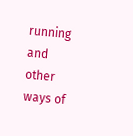running and other ways of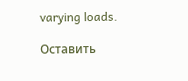varying loads.

Оставить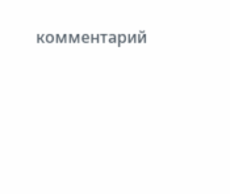комментарий